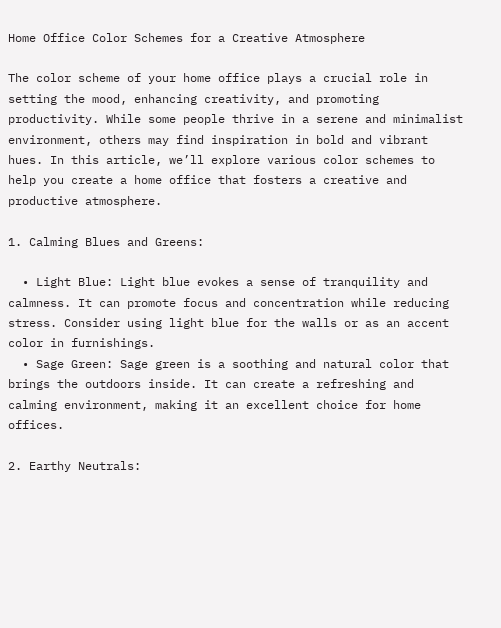Home Office Color Schemes for a Creative Atmosphere

The color scheme of your home office plays a crucial role in setting the mood, enhancing creativity, and promoting productivity. While some people thrive in a serene and minimalist environment, others may find inspiration in bold and vibrant hues. In this article, we’ll explore various color schemes to help you create a home office that fosters a creative and productive atmosphere.

1. Calming Blues and Greens:

  • Light Blue: Light blue evokes a sense of tranquility and calmness. It can promote focus and concentration while reducing stress. Consider using light blue for the walls or as an accent color in furnishings.
  • Sage Green: Sage green is a soothing and natural color that brings the outdoors inside. It can create a refreshing and calming environment, making it an excellent choice for home offices.

2. Earthy Neutrals: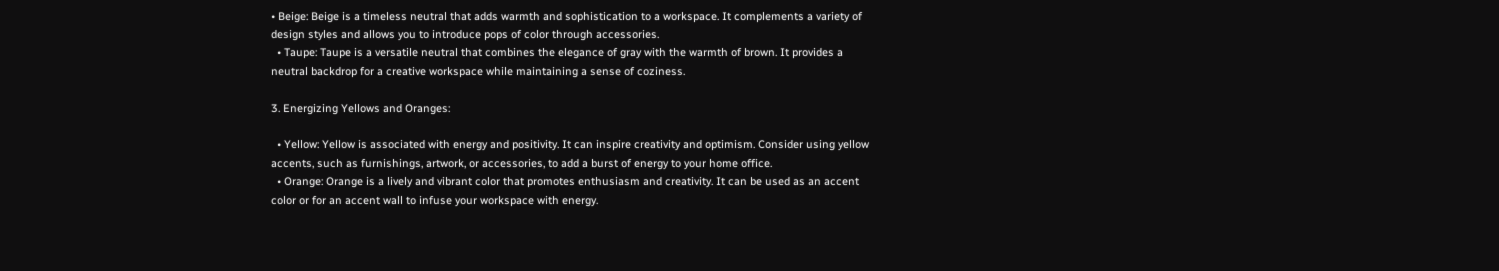• Beige: Beige is a timeless neutral that adds warmth and sophistication to a workspace. It complements a variety of design styles and allows you to introduce pops of color through accessories.
  • Taupe: Taupe is a versatile neutral that combines the elegance of gray with the warmth of brown. It provides a neutral backdrop for a creative workspace while maintaining a sense of coziness.

3. Energizing Yellows and Oranges:

  • Yellow: Yellow is associated with energy and positivity. It can inspire creativity and optimism. Consider using yellow accents, such as furnishings, artwork, or accessories, to add a burst of energy to your home office.
  • Orange: Orange is a lively and vibrant color that promotes enthusiasm and creativity. It can be used as an accent color or for an accent wall to infuse your workspace with energy.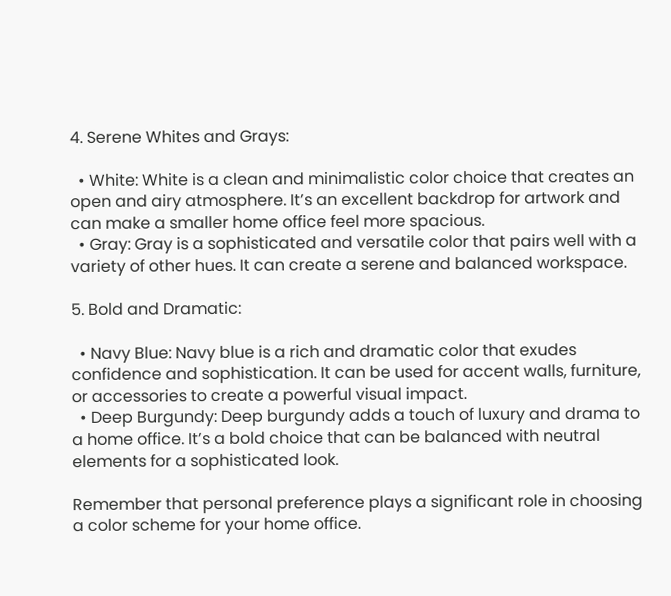4. Serene Whites and Grays:

  • White: White is a clean and minimalistic color choice that creates an open and airy atmosphere. It’s an excellent backdrop for artwork and can make a smaller home office feel more spacious.
  • Gray: Gray is a sophisticated and versatile color that pairs well with a variety of other hues. It can create a serene and balanced workspace.

5. Bold and Dramatic:

  • Navy Blue: Navy blue is a rich and dramatic color that exudes confidence and sophistication. It can be used for accent walls, furniture, or accessories to create a powerful visual impact.
  • Deep Burgundy: Deep burgundy adds a touch of luxury and drama to a home office. It’s a bold choice that can be balanced with neutral elements for a sophisticated look.

Remember that personal preference plays a significant role in choosing a color scheme for your home office.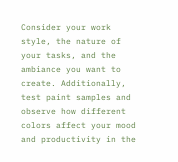Consider your work style, the nature of your tasks, and the ambiance you want to create. Additionally, test paint samples and observe how different colors affect your mood and productivity in the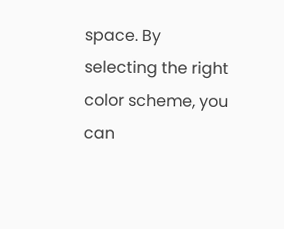space. By selecting the right color scheme, you can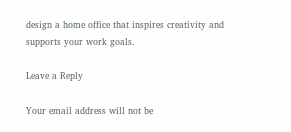design a home office that inspires creativity and supports your work goals.

Leave a Reply

Your email address will not be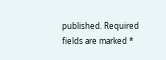published. Required fields are marked *